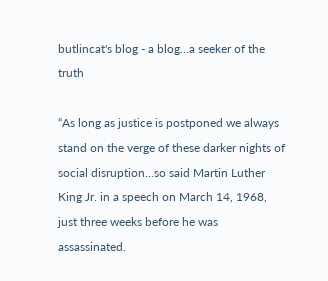butlincat's blog - a blog...a seeker of the truth

“As long as justice is postponed we always stand on the verge of these darker nights of social disruption...so said Martin Luther King Jr. in a speech on March 14, 1968, just three weeks before he was assassinated.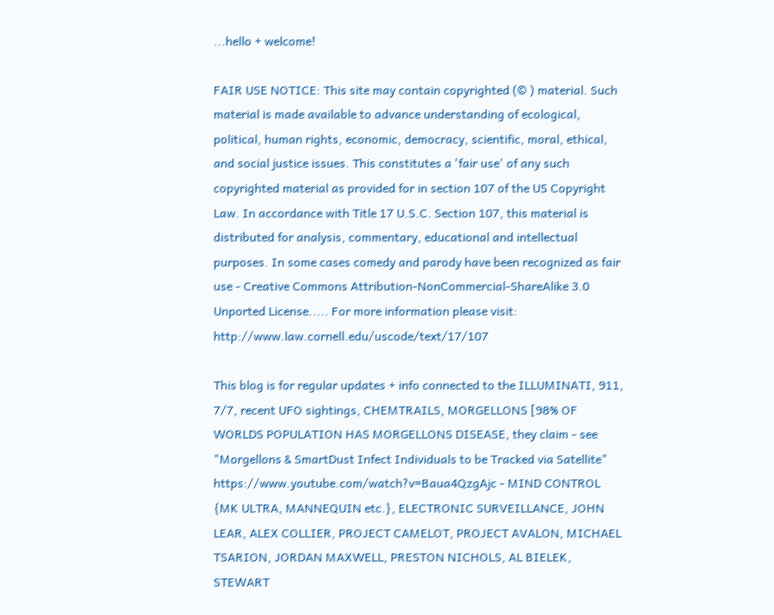...hello + welcome!

FAIR USE NOTICE: This site may contain copyrighted (© ) material. Such material is made available to advance understanding of ecological, political, human rights, economic, democracy, scientific, moral, ethical, and social justice issues. This constitutes a 'fair use' of any such copyrighted material as provided for in section 107 of the US Copyright Law. In accordance with Title 17 U.S.C. Section 107, this material is distributed for analysis, commentary, educational and intellectual purposes. In some cases comedy and parody have been recognized as fair use - Creative Commons Attribution-NonCommercial-ShareAlike 3.0 Unported License..... For more information please visit: http://www.law.cornell.edu/uscode/text/17/107

This blog is for regular updates + info connected to the ILLUMINATI, 911, 7/7, recent UFO sightings, CHEMTRAILS, MORGELLONS [98% OF WORLDS POPULATION HAS MORGELLONS DISEASE, they claim - see "Morgellons & SmartDust Infect Individuals to be Tracked via Satellite" https://www.youtube.com/watch?v=Baua4QzgAjc - MIND CONTROL {MK ULTRA, MANNEQUIN etc.}, ELECTRONIC SURVEILLANCE, JOHN LEAR, ALEX COLLIER, PROJECT CAMELOT, PROJECT AVALON, MICHAEL TSARION, JORDAN MAXWELL, PRESTON NICHOLS, AL BIELEK, STEWART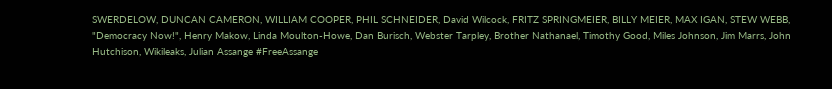SWERDELOW, DUNCAN CAMERON, WILLIAM COOPER, PHIL SCHNEIDER, David Wilcock, FRITZ SPRINGMEIER, BILLY MEIER, MAX IGAN, STEW WEBB, "Democracy Now!", Henry Makow, Linda Moulton-Howe, Dan Burisch, Webster Tarpley, Brother Nathanael, Timothy Good, Miles Johnson, Jim Marrs, John Hutchison, Wikileaks, Julian Assange #FreeAssange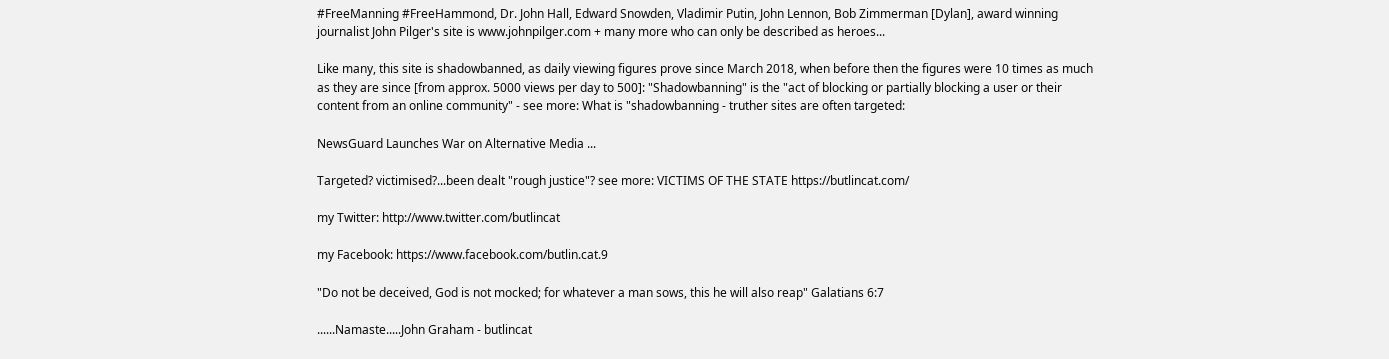#FreeManning #FreeHammond, Dr. John Hall, Edward Snowden, Vladimir Putin, John Lennon, Bob Zimmerman [Dylan], award winning journalist John Pilger's site is www.johnpilger.com + many more who can only be described as heroes...

Like many, this site is shadowbanned, as daily viewing figures prove since March 2018, when before then the figures were 10 times as much as they are since [from approx. 5000 views per day to 500]: "Shadowbanning" is the "act of blocking or partially blocking a user or their content from an online community" - see more: What is "shadowbanning - truther sites are often targeted:

NewsGuard Launches War on Alternative Media ...

Targeted? victimised?...been dealt "rough justice"? see more: VICTIMS OF THE STATE https://butlincat.com/

my Twitter: http://www.twitter.com/butlincat

my Facebook: https://www.facebook.com/butlin.cat.9

"Do not be deceived, God is not mocked; for whatever a man sows, this he will also reap" Galatians 6:7

......Namaste.....John Graham - butlincat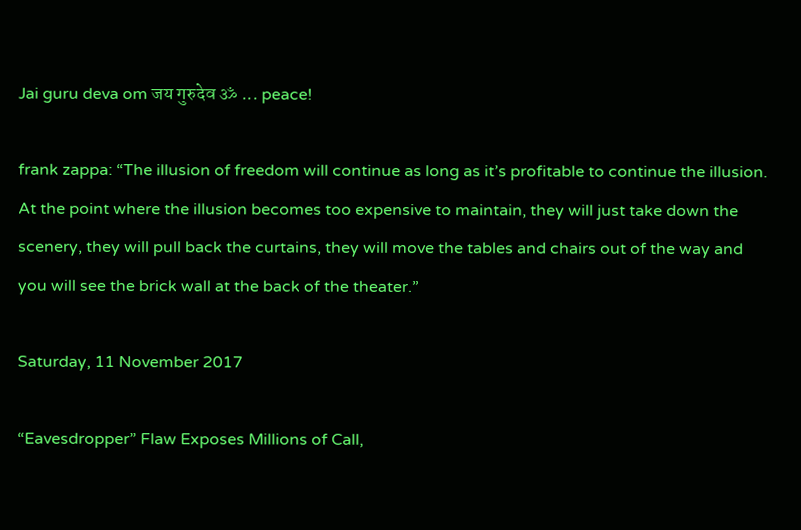Jai guru deva om जय गुरुदेव ॐ ... peace!

frank zappa: “The illusion of freedom will continue as long as it’s profitable to continue the illusion. At the point where the illusion becomes too expensive to maintain, they will just take down the scenery, they will pull back the curtains, they will move the tables and chairs out of the way and you will see the brick wall at the back of the theater.”

Saturday, 11 November 2017

“Eavesdropper” Flaw Exposes Millions of Call,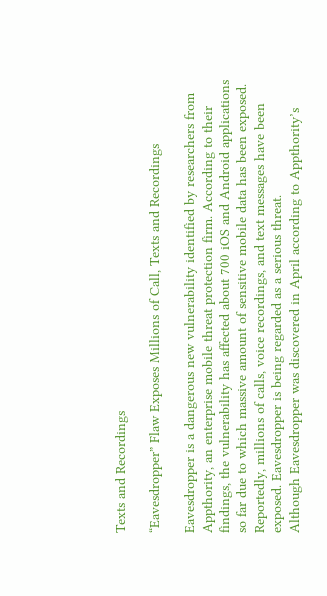Texts and Recordings

“Eavesdropper” Flaw Exposes Millions of Call, Texts and Recordings

Eavesdropper is a dangerous new vulnerability identified by researchers from Appthority, an enterprise mobile threat protection firm. According to their findings, the vulnerability has affected about 700 iOS and Android applications so far due to which massive amount of sensitive mobile data has been exposed. Reportedly, millions of calls, voice recordings, and text messages have been exposed. Eavesdropper is being regarded as a serious threat.
Although Eavesdropper was discovered in April according to Appthority’s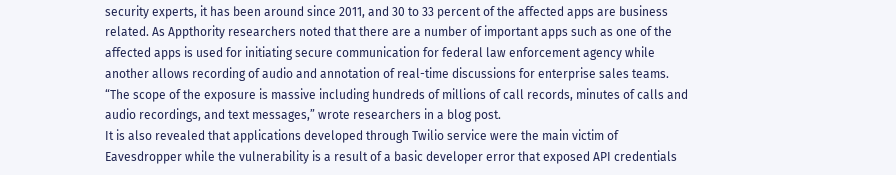security experts, it has been around since 2011, and 30 to 33 percent of the affected apps are business related. As Appthority researchers noted that there are a number of important apps such as one of the affected apps is used for initiating secure communication for federal law enforcement agency while another allows recording of audio and annotation of real-time discussions for enterprise sales teams.
“The scope of the exposure is massive including hundreds of millions of call records, minutes of calls and audio recordings, and text messages,” wrote researchers in a blog post.
It is also revealed that applications developed through Twilio service were the main victim of Eavesdropper while the vulnerability is a result of a basic developer error that exposed API credentials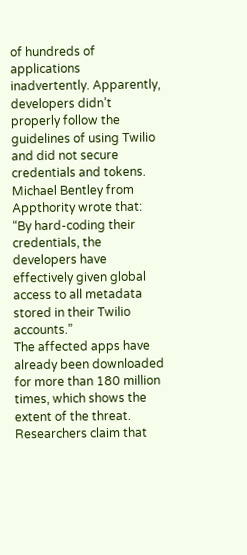of hundreds of applications inadvertently. Apparently, developers didn’t properly follow the guidelines of using Twilio and did not secure credentials and tokens.
Michael Bentley from Appthority wrote that: “By hard-coding their credentials, the developers have effectively given global access to all metadata stored in their Twilio accounts.”
The affected apps have already been downloaded for more than 180 million times, which shows the extent of the threat.
Researchers claim that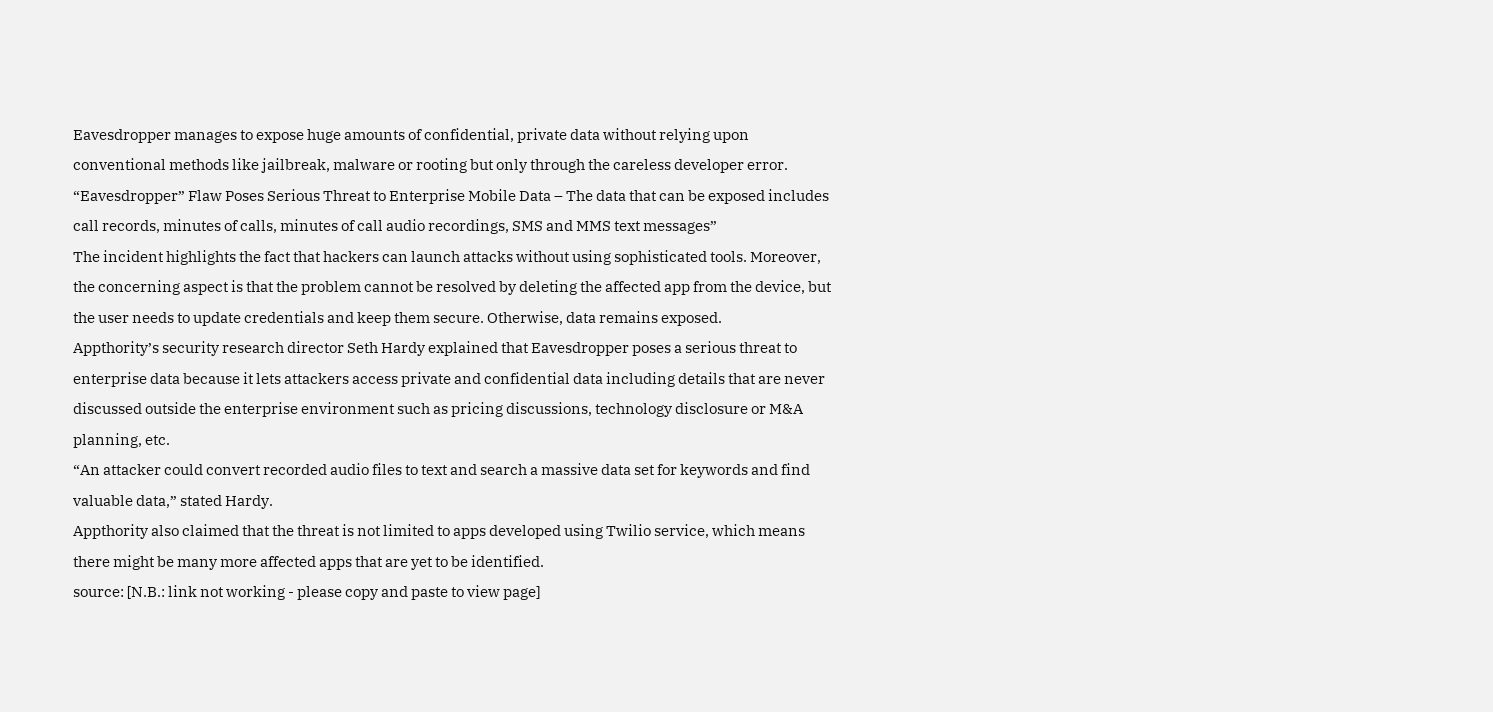Eavesdropper manages to expose huge amounts of confidential, private data without relying upon conventional methods like jailbreak, malware or rooting but only through the careless developer error.
“Eavesdropper” Flaw Poses Serious Threat to Enterprise Mobile Data – The data that can be exposed includes call records, minutes of calls, minutes of call audio recordings, SMS and MMS text messages”
The incident highlights the fact that hackers can launch attacks without using sophisticated tools. Moreover, the concerning aspect is that the problem cannot be resolved by deleting the affected app from the device, but the user needs to update credentials and keep them secure. Otherwise, data remains exposed.
Appthority’s security research director Seth Hardy explained that Eavesdropper poses a serious threat to enterprise data because it lets attackers access private and confidential data including details that are never discussed outside the enterprise environment such as pricing discussions, technology disclosure or M&A planning, etc.
“An attacker could convert recorded audio files to text and search a massive data set for keywords and find valuable data,” stated Hardy.
Appthority also claimed that the threat is not limited to apps developed using Twilio service, which means there might be many more affected apps that are yet to be identified.
source: [N.B.: link not working - please copy and paste to view page]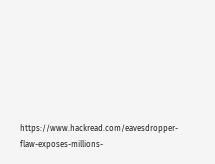https://www.hackread.com/eavesdropper-flaw-exposes-millions-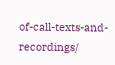of-call-texts-and-recordings/